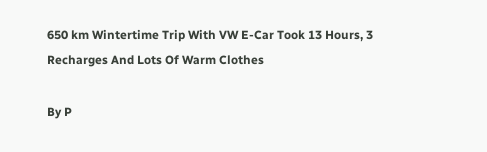650 km Wintertime Trip With VW E-Car Took 13 Hours, 3 Recharges And Lots Of Warm Clothes

By P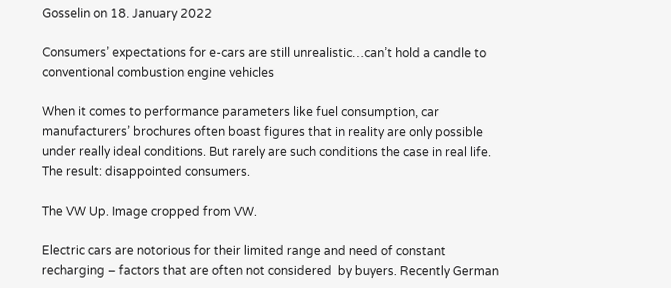Gosselin on 18. January 2022

Consumers’ expectations for e-cars are still unrealistic…can’t hold a candle to conventional combustion engine vehicles

When it comes to performance parameters like fuel consumption, car manufacturers’ brochures often boast figures that in reality are only possible under really ideal conditions. But rarely are such conditions the case in real life. The result: disappointed consumers.

The VW Up. Image cropped from VW.

Electric cars are notorious for their limited range and need of constant recharging – factors that are often not considered  by buyers. Recently German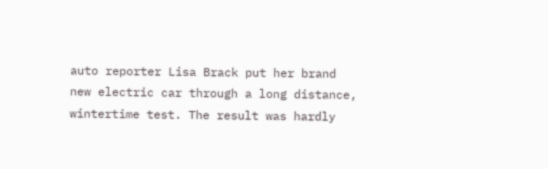auto reporter Lisa Brack put her brand new electric car through a long distance, wintertime test. The result was hardly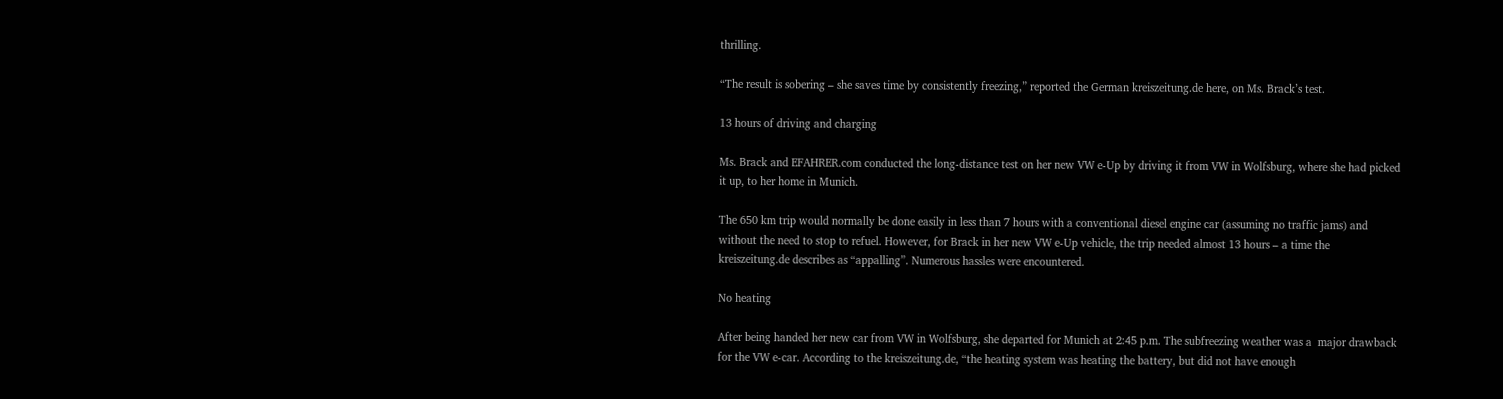thrilling.

“The result is sobering – she saves time by consistently freezing,” reported the German kreiszeitung.de here, on Ms. Brack’s test.

13 hours of driving and charging

Ms. Brack and EFAHRER.com conducted the long-distance test on her new VW e-Up by driving it from VW in Wolfsburg, where she had picked it up, to her home in Munich.

The 650 km trip would normally be done easily in less than 7 hours with a conventional diesel engine car (assuming no traffic jams) and without the need to stop to refuel. However, for Brack in her new VW e-Up vehicle, the trip needed almost 13 hours – a time the kreiszeitung.de describes as “appalling”. Numerous hassles were encountered.

No heating

After being handed her new car from VW in Wolfsburg, she departed for Munich at 2:45 p.m. The subfreezing weather was a  major drawback for the VW e-car. According to the kreiszeitung.de, “the heating system was heating the battery, but did not have enough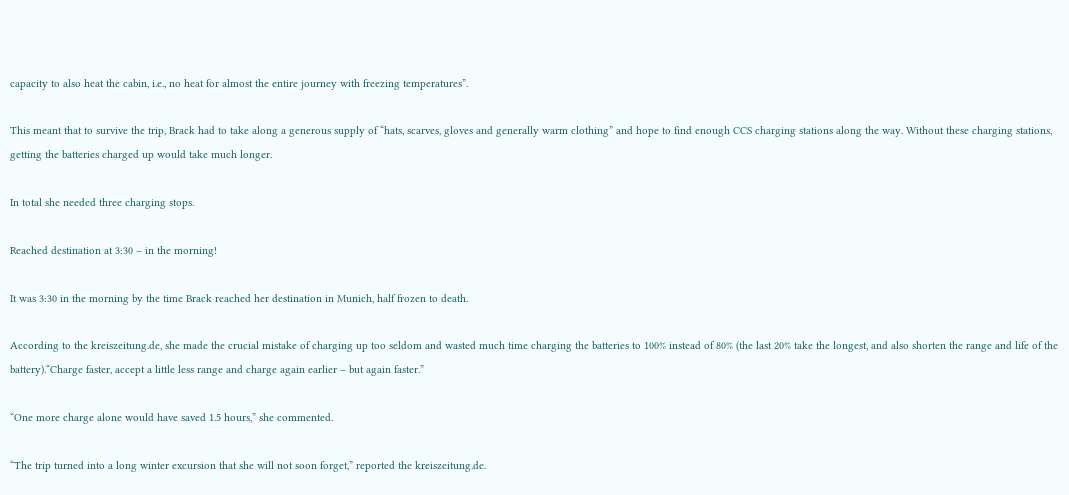capacity to also heat the cabin, i.e., no heat for almost the entire journey with freezing temperatures”.

This meant that to survive the trip, Brack had to take along a generous supply of “hats, scarves, gloves and generally warm clothing” and hope to find enough CCS charging stations along the way. Without these charging stations, getting the batteries charged up would take much longer.

In total she needed three charging stops.

Reached destination at 3:30 – in the morning!

It was 3:30 in the morning by the time Brack reached her destination in Munich, half frozen to death.

According to the kreiszeitung.de, she made the crucial mistake of charging up too seldom and wasted much time charging the batteries to 100% instead of 80% (the last 20% take the longest, and also shorten the range and life of the battery).“Charge faster, accept a little less range and charge again earlier – but again faster.”

“One more charge alone would have saved 1.5 hours,” she commented.

“The trip turned into a long winter excursion that she will not soon forget,” reported the kreiszeitung.de.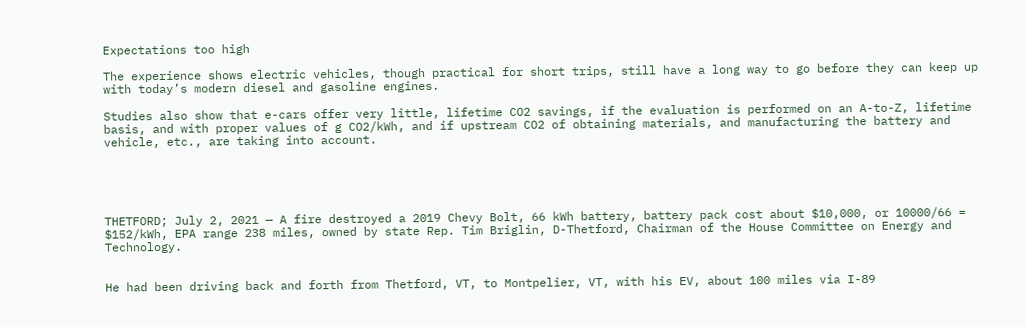Expectations too high

The experience shows electric vehicles, though practical for short trips, still have a long way to go before they can keep up with today’s modern diesel and gasoline engines.

Studies also show that e-cars offer very little, lifetime CO2 savings, if the evaluation is performed on an A-to-Z, lifetime basis, and with proper values of g CO2/kWh, and if upstream CO2 of obtaining materials, and manufacturing the battery and vehicle, etc., are taking into account.





THETFORD; July 2, 2021 — A fire destroyed a 2019 Chevy Bolt, 66 kWh battery, battery pack cost about $10,000, or 10000/66 = $152/kWh, EPA range 238 miles, owned by state Rep. Tim Briglin, D-Thetford, Chairman of the House Committee on Energy and Technology.


He had been driving back and forth from Thetford, VT, to Montpelier, VT, with his EV, about 100 miles via I-89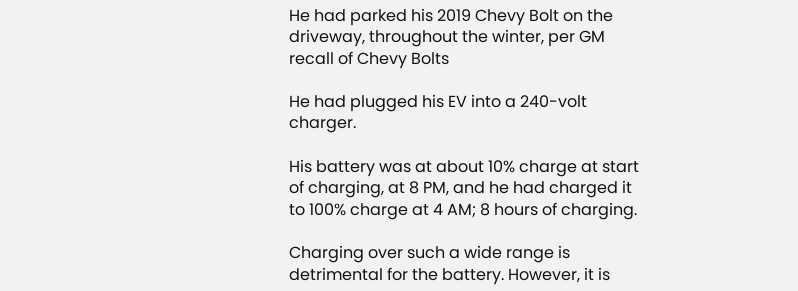He had parked his 2019 Chevy Bolt on the driveway, throughout the winter, per GM recall of Chevy Bolts

He had plugged his EV into a 240-volt charger.

His battery was at about 10% charge at start of charging, at 8 PM, and he had charged it to 100% charge at 4 AM; 8 hours of charging.

Charging over such a wide range is detrimental for the battery. However, it is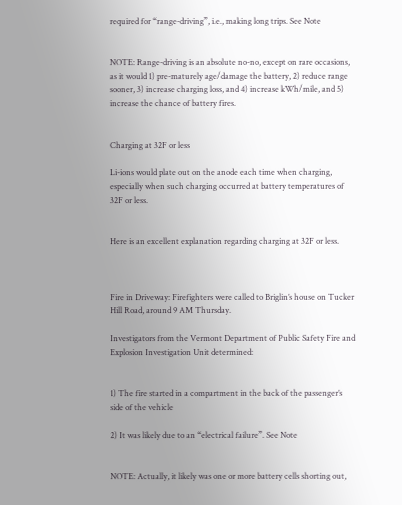required for “range-driving”, i.e., making long trips. See Note


NOTE: Range-driving is an absolute no-no, except on rare occasions, as it would 1) pre-maturely age/damage the battery, 2) reduce range sooner, 3) increase charging loss, and 4) increase kWh/mile, and 5) increase the chance of battery fires.


Charging at 32F or less

Li-ions would plate out on the anode each time when charging, especially when such charging occurred at battery temperatures of 32F or less.


Here is an excellent explanation regarding charging at 32F or less.



Fire in Driveway: Firefighters were called to Briglin’s house on Tucker Hill Road, around 9 AM Thursday.

Investigators from the Vermont Department of Public Safety Fire and Explosion Investigation Unit determined:


1) The fire started in a compartment in the back of the passenger’s side of the vehicle

2) It was likely due to an “electrical failure”. See Note


NOTE: Actually, it likely was one or more battery cells shorting out,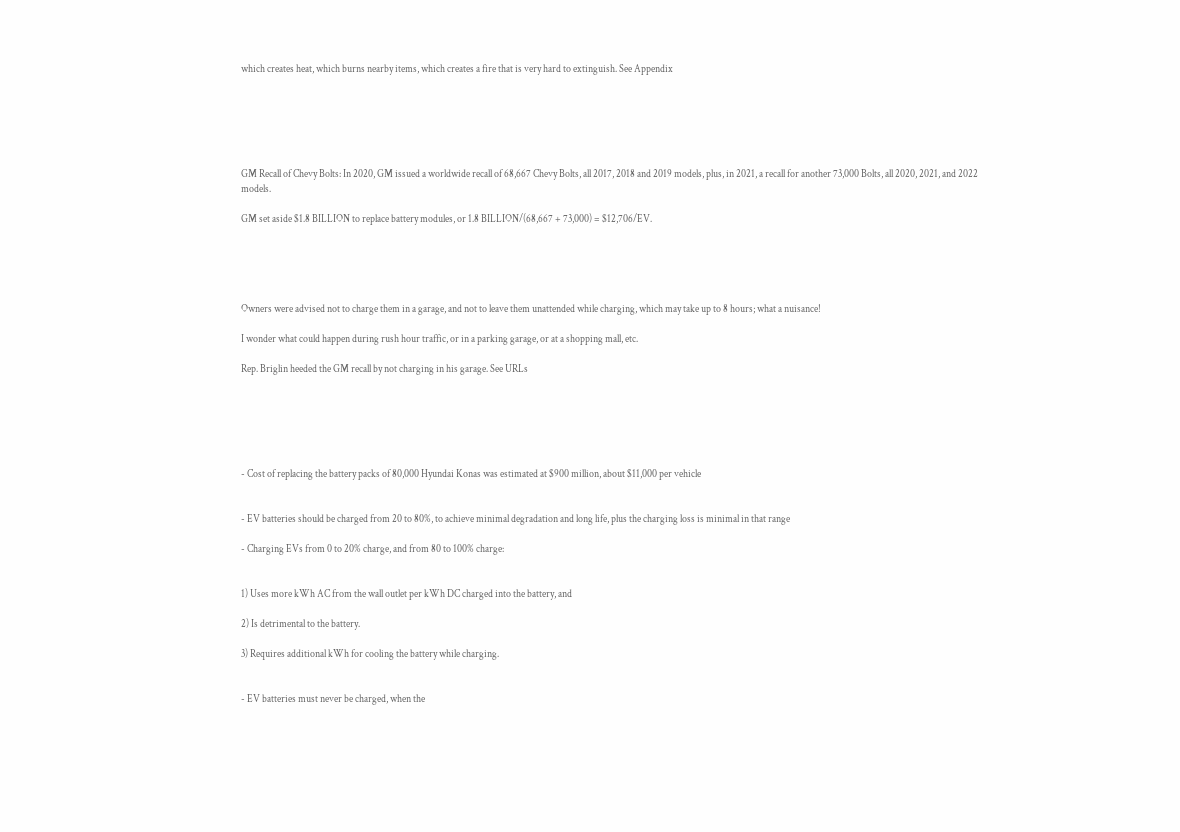which creates heat, which burns nearby items, which creates a fire that is very hard to extinguish. See Appendix






GM Recall of Chevy Bolts: In 2020, GM issued a worldwide recall of 68,667 Chevy Bolts, all 2017, 2018 and 2019 models, plus, in 2021, a recall for another 73,000 Bolts, all 2020, 2021, and 2022 models.

GM set aside $1.8 BILLION to replace battery modules, or 1.8 BILLION/(68,667 + 73,000) = $12,706/EV.





Owners were advised not to charge them in a garage, and not to leave them unattended while charging, which may take up to 8 hours; what a nuisance!

I wonder what could happen during rush hour traffic, or in a parking garage, or at a shopping mall, etc.

Rep. Briglin heeded the GM recall by not charging in his garage. See URLs






- Cost of replacing the battery packs of 80,000 Hyundai Konas was estimated at $900 million, about $11,000 per vehicle


- EV batteries should be charged from 20 to 80%, to achieve minimal degradation and long life, plus the charging loss is minimal in that range

- Charging EVs from 0 to 20% charge, and from 80 to 100% charge:


1) Uses more kWh AC from the wall outlet per kWh DC charged into the battery, and

2) Is detrimental to the battery.

3) Requires additional kWh for cooling the battery while charging.


- EV batteries must never be charged, when the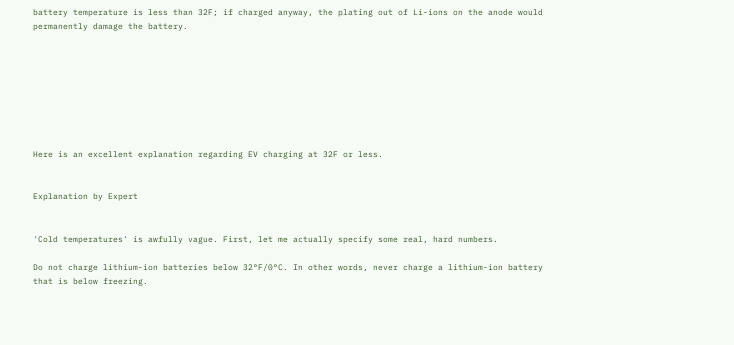battery temperature is less than 32F; if charged anyway, the plating out of Li-ions on the anode would permanently damage the battery.








Here is an excellent explanation regarding EV charging at 32F or less.


Explanation by Expert


'Cold temperatures' is awfully vague. First, let me actually specify some real, hard numbers.

Do not charge lithium-ion batteries below 32°F/0°C. In other words, never charge a lithium-ion battery that is below freezing.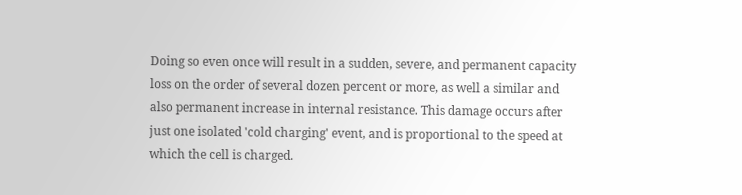Doing so even once will result in a sudden, severe, and permanent capacity loss on the order of several dozen percent or more, as well a similar and also permanent increase in internal resistance. This damage occurs after just one isolated 'cold charging' event, and is proportional to the speed at which the cell is charged.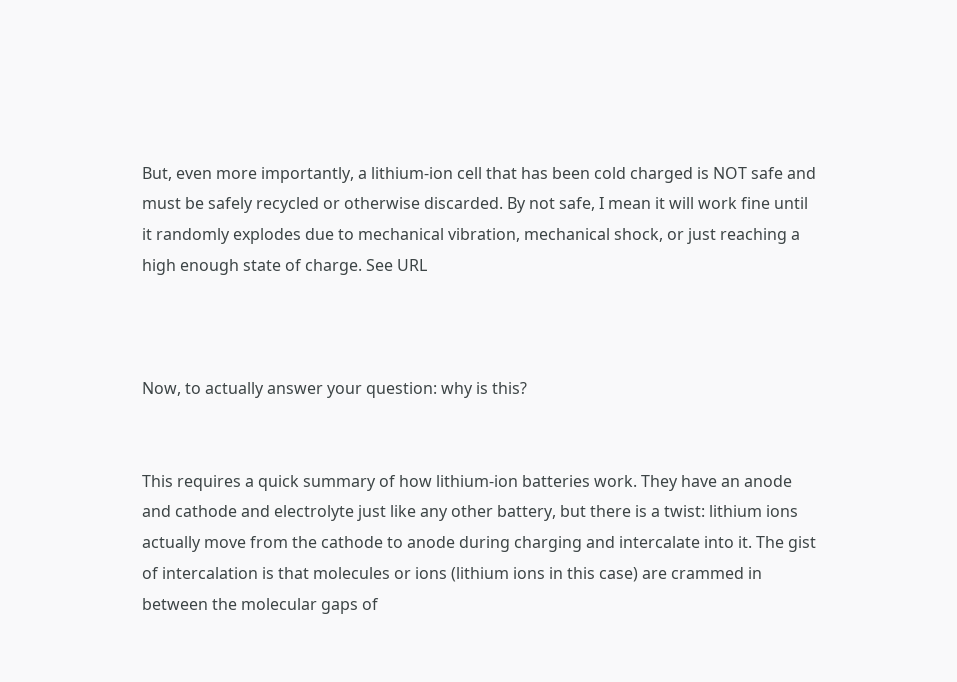But, even more importantly, a lithium-ion cell that has been cold charged is NOT safe and must be safely recycled or otherwise discarded. By not safe, I mean it will work fine until it randomly explodes due to mechanical vibration, mechanical shock, or just reaching a high enough state of charge. See URL



Now, to actually answer your question: why is this?


This requires a quick summary of how lithium-ion batteries work. They have an anode and cathode and electrolyte just like any other battery, but there is a twist: lithium ions actually move from the cathode to anode during charging and intercalate into it. The gist of intercalation is that molecules or ions (lithium ions in this case) are crammed in between the molecular gaps of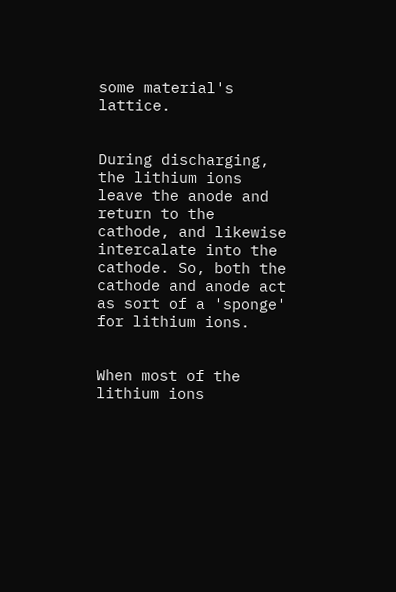some material's lattice.


During discharging, the lithium ions leave the anode and return to the cathode, and likewise intercalate into the cathode. So, both the cathode and anode act as sort of a 'sponge' for lithium ions.


When most of the lithium ions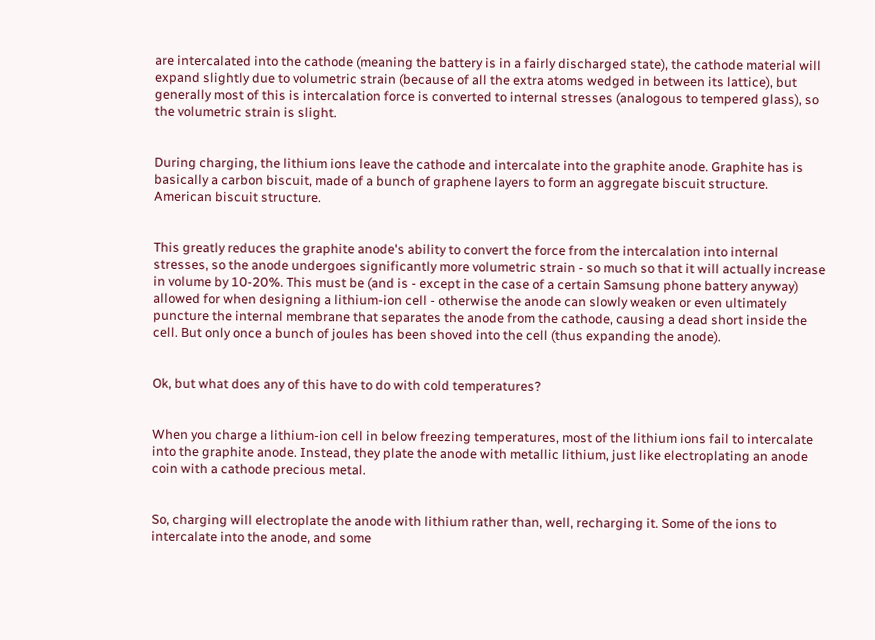are intercalated into the cathode (meaning the battery is in a fairly discharged state), the cathode material will expand slightly due to volumetric strain (because of all the extra atoms wedged in between its lattice), but generally most of this is intercalation force is converted to internal stresses (analogous to tempered glass), so the volumetric strain is slight.


During charging, the lithium ions leave the cathode and intercalate into the graphite anode. Graphite has is basically a carbon biscuit, made of a bunch of graphene layers to form an aggregate biscuit structure.  American biscuit structure.


This greatly reduces the graphite anode's ability to convert the force from the intercalation into internal stresses, so the anode undergoes significantly more volumetric strain - so much so that it will actually increase in volume by 10-20%. This must be (and is - except in the case of a certain Samsung phone battery anyway) allowed for when designing a lithium-ion cell - otherwise the anode can slowly weaken or even ultimately puncture the internal membrane that separates the anode from the cathode, causing a dead short inside the cell. But only once a bunch of joules has been shoved into the cell (thus expanding the anode).


Ok, but what does any of this have to do with cold temperatures?


When you charge a lithium-ion cell in below freezing temperatures, most of the lithium ions fail to intercalate into the graphite anode. Instead, they plate the anode with metallic lithium, just like electroplating an anode coin with a cathode precious metal.


So, charging will electroplate the anode with lithium rather than, well, recharging it. Some of the ions to intercalate into the anode, and some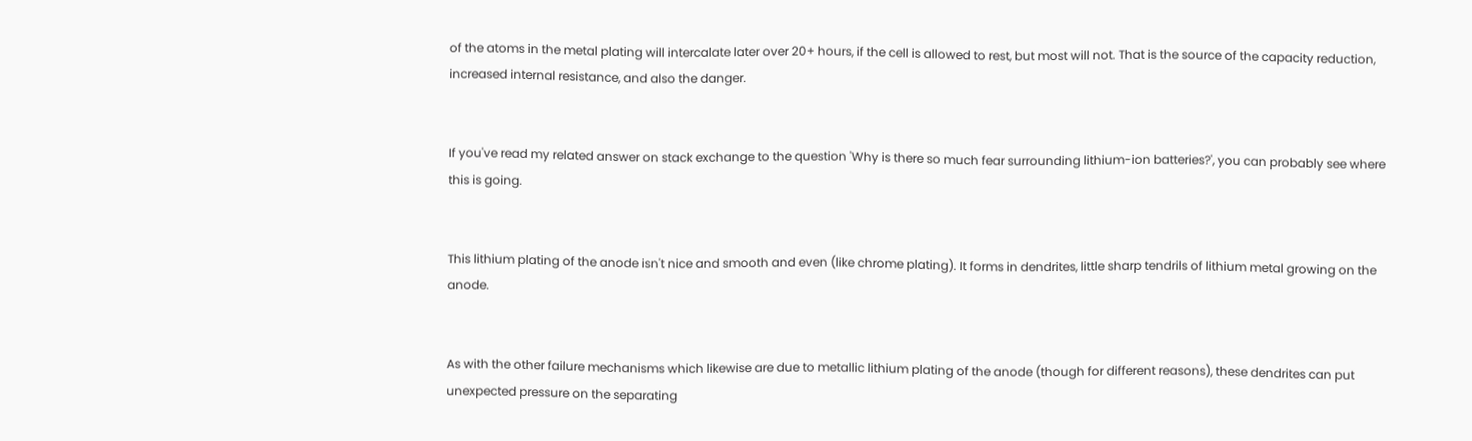of the atoms in the metal plating will intercalate later over 20+ hours, if the cell is allowed to rest, but most will not. That is the source of the capacity reduction, increased internal resistance, and also the danger.


If you've read my related answer on stack exchange to the question 'Why is there so much fear surrounding lithium-ion batteries?', you can probably see where this is going.


This lithium plating of the anode isn't nice and smooth and even (like chrome plating). It forms in dendrites, little sharp tendrils of lithium metal growing on the anode.


As with the other failure mechanisms which likewise are due to metallic lithium plating of the anode (though for different reasons), these dendrites can put unexpected pressure on the separating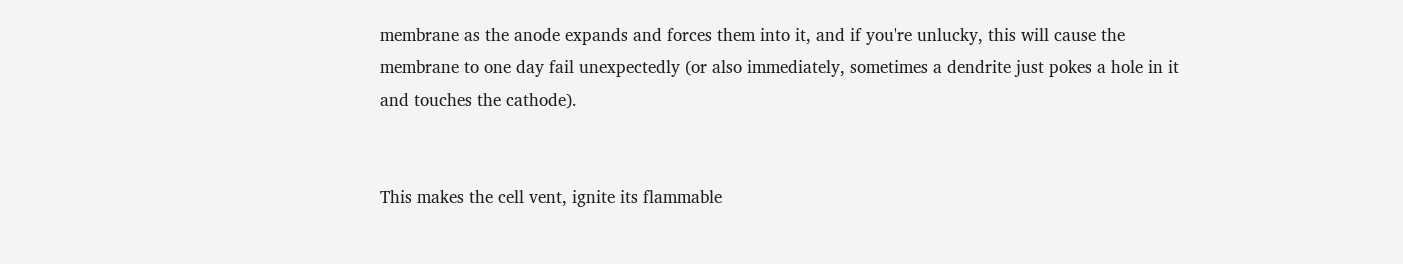membrane as the anode expands and forces them into it, and if you're unlucky, this will cause the membrane to one day fail unexpectedly (or also immediately, sometimes a dendrite just pokes a hole in it and touches the cathode).


This makes the cell vent, ignite its flammable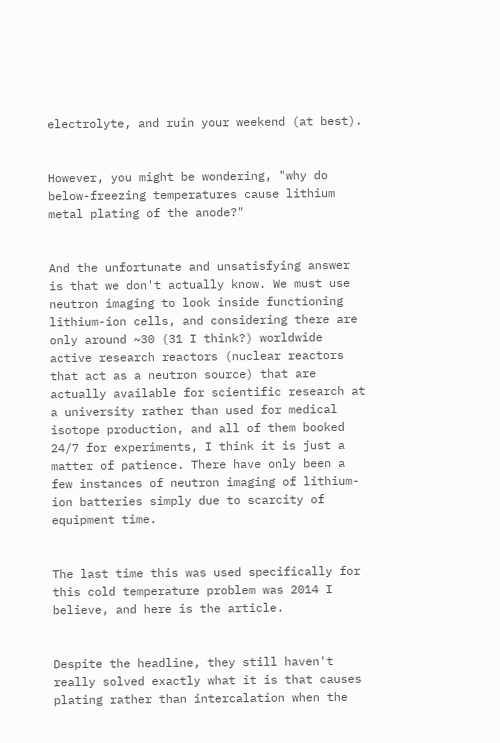electrolyte, and ruin your weekend (at best).


However, you might be wondering, "why do below-freezing temperatures cause lithium metal plating of the anode?"


And the unfortunate and unsatisfying answer is that we don't actually know. We must use neutron imaging to look inside functioning lithium-ion cells, and considering there are only around ~30 (31 I think?) worldwide active research reactors (nuclear reactors that act as a neutron source) that are actually available for scientific research at a university rather than used for medical isotope production, and all of them booked 24/7 for experiments, I think it is just a matter of patience. There have only been a few instances of neutron imaging of lithium-ion batteries simply due to scarcity of equipment time.


The last time this was used specifically for this cold temperature problem was 2014 I believe, and here is the article.


Despite the headline, they still haven't really solved exactly what it is that causes plating rather than intercalation when the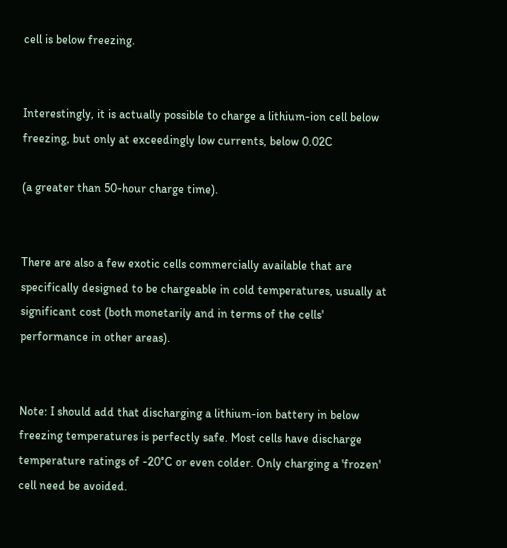cell is below freezing.


Interestingly, it is actually possible to charge a lithium-ion cell below freezing, but only at exceedingly low currents, below 0.02C

(a greater than 50-hour charge time).


There are also a few exotic cells commercially available that are specifically designed to be chargeable in cold temperatures, usually at significant cost (both monetarily and in terms of the cells' performance in other areas).


Note: I should add that discharging a lithium-ion battery in below freezing temperatures is perfectly safe. Most cells have discharge temperature ratings of -20°C or even colder. Only charging a 'frozen' cell need be avoided.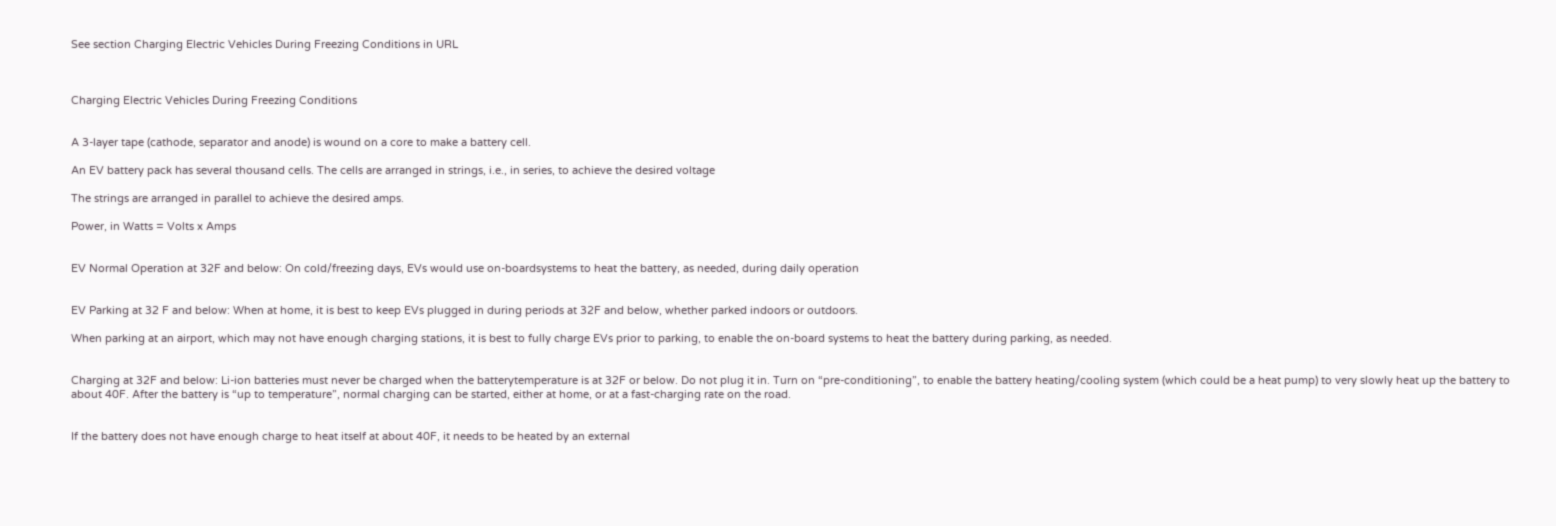See section Charging Electric Vehicles During Freezing Conditions in URL



Charging Electric Vehicles During Freezing Conditions


A 3-layer tape (cathode, separator and anode) is wound on a core to make a battery cell.

An EV battery pack has several thousand cells. The cells are arranged in strings, i.e., in series, to achieve the desired voltage

The strings are arranged in parallel to achieve the desired amps.

Power, in Watts = Volts x Amps


EV Normal Operation at 32F and below: On cold/freezing days, EVs would use on-boardsystems to heat the battery, as needed, during daily operation


EV Parking at 32 F and below: When at home, it is best to keep EVs plugged in during periods at 32F and below, whether parked indoors or outdoors.

When parking at an airport, which may not have enough charging stations, it is best to fully charge EVs prior to parking, to enable the on-board systems to heat the battery during parking, as needed.


Charging at 32F and below: Li-ion batteries must never be charged when the batterytemperature is at 32F or below. Do not plug it in. Turn on “pre-conditioning”, to enable the battery heating/cooling system (which could be a heat pump) to very slowly heat up the battery to about 40F. After the battery is “up to temperature”, normal charging can be started, either at home, or at a fast-charging rate on the road.


If the battery does not have enough charge to heat itself at about 40F, it needs to be heated by an external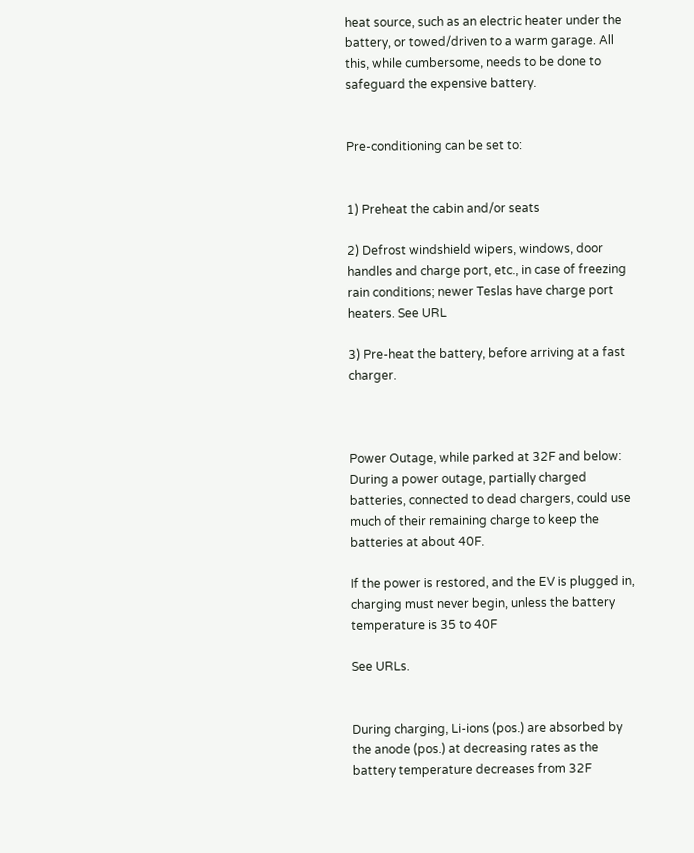heat source, such as an electric heater under the battery, or towed/driven to a warm garage. All this, while cumbersome, needs to be done to safeguard the expensive battery.


Pre-conditioning can be set to:


1) Preheat the cabin and/or seats

2) Defrost windshield wipers, windows, door handles and charge port, etc., in case of freezing rain conditions; newer Teslas have charge port heaters. See URL

3) Pre-heat the battery, before arriving at a fast charger.



Power Outage, while parked at 32F and below: During a power outage, partially charged batteries, connected to dead chargers, could use much of their remaining charge to keep the batteries at about 40F.

If the power is restored, and the EV is plugged in, charging must never begin, unless the battery temperature is 35 to 40F

See URLs.


During charging, Li-ions (pos.) are absorbed by the anode (pos.) at decreasing rates as the battery temperature decreases from 32F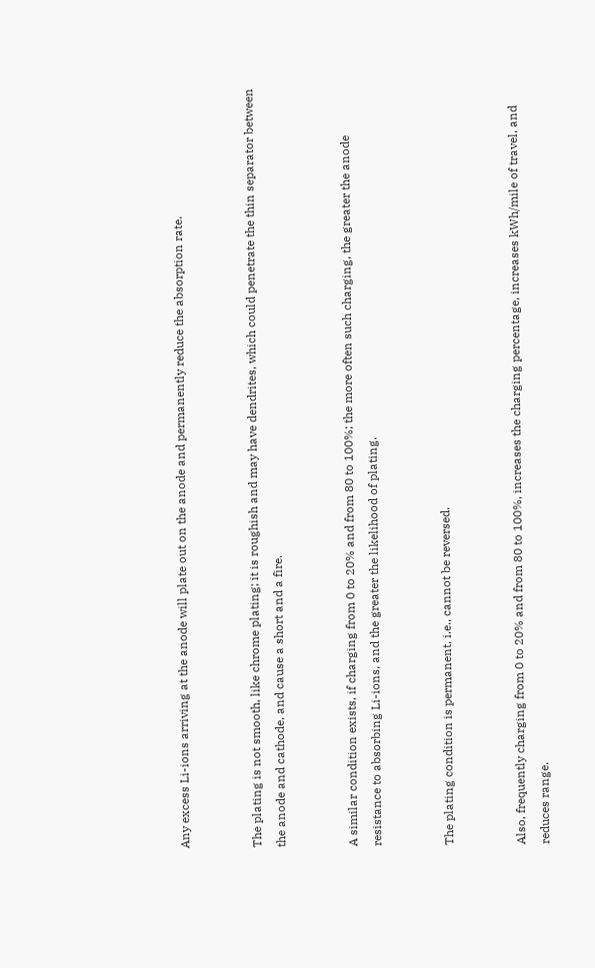Any excess Li-ions arriving at the anode will plate out on the anode and permanently reduce the absorption rate.


The plating is not smooth, like chrome plating; it is roughish and may have dendrites, which could penetrate the thin separator between the anode and cathode, and cause a short and a fire.


A similar condition exists, if charging from 0 to 20% and from 80 to 100%; the more often such charging, the greater the anode resistance to absorbing Li-ions, and the greater the likelihood of plating.


The plating condition is permanent, i.e., cannot be reversed.


Also, frequently charging from 0 to 20% and from 80 to 100%, increases the charging percentage, increases kWh/mile of travel, and reduces range.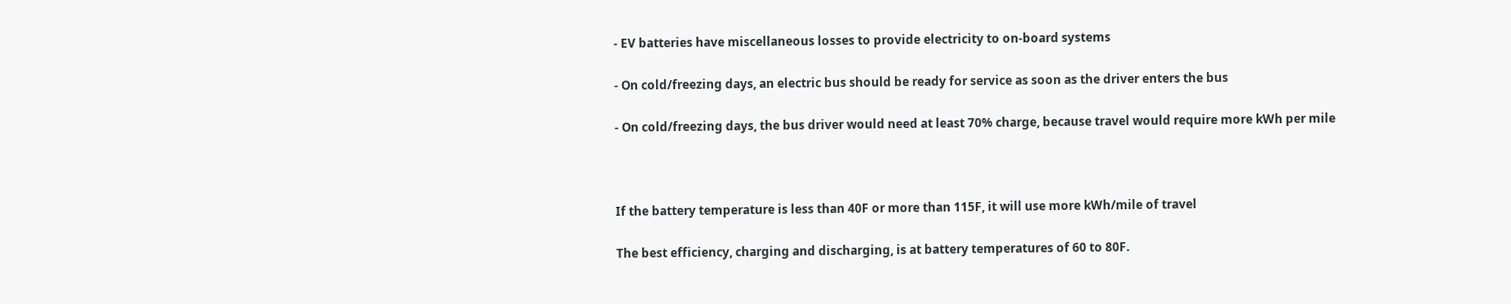- EV batteries have miscellaneous losses to provide electricity to on-board systems

- On cold/freezing days, an electric bus should be ready for service as soon as the driver enters the bus

- On cold/freezing days, the bus driver would need at least 70% charge, because travel would require more kWh per mile



If the battery temperature is less than 40F or more than 115F, it will use more kWh/mile of travel

The best efficiency, charging and discharging, is at battery temperatures of 60 to 80F.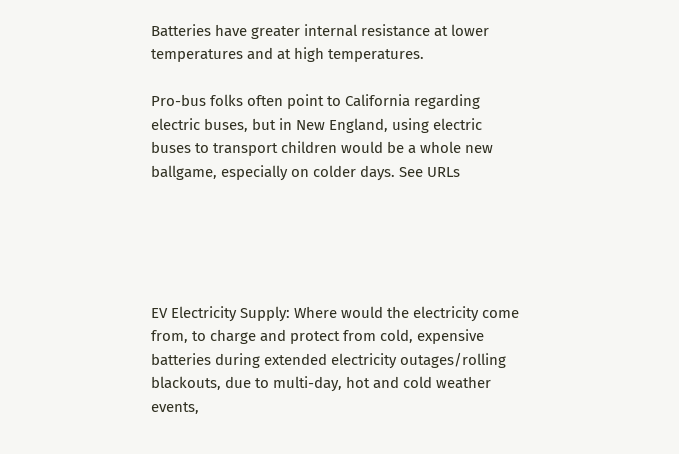Batteries have greater internal resistance at lower temperatures and at high temperatures.

Pro-bus folks often point to California regarding electric buses, but in New England, using electric buses to transport children would be a whole new ballgame, especially on colder days. See URLs





EV Electricity Supply: Where would the electricity come from, to charge and protect from cold, expensive batteries during extended electricity outages/rolling blackouts, due to multi-day, hot and cold weather events,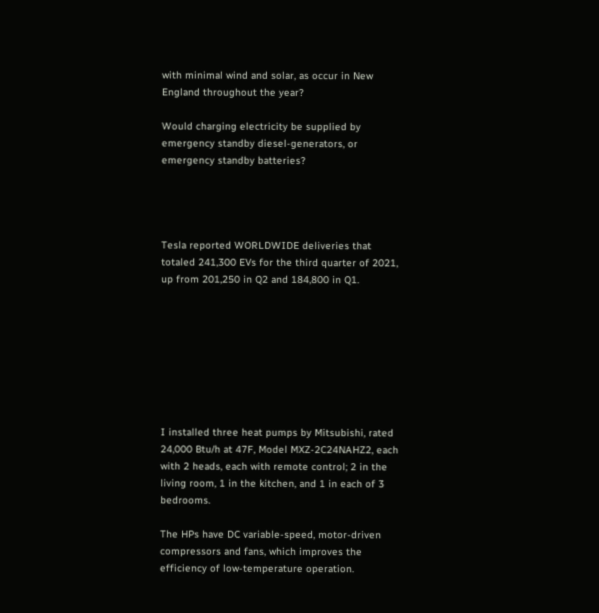with minimal wind and solar, as occur in New England throughout the year?

Would charging electricity be supplied by emergency standby diesel-generators, or emergency standby batteries?




Tesla reported WORLDWIDE deliveries that totaled 241,300 EVs for the third quarter of 2021, up from 201,250 in Q2 and 184,800 in Q1.








I installed three heat pumps by Mitsubishi, rated 24,000 Btu/h at 47F, Model MXZ-2C24NAHZ2, each with 2 heads, each with remote control; 2 in the living room, 1 in the kitchen, and 1 in each of 3 bedrooms.

The HPs have DC variable-speed, motor-driven compressors and fans, which improves the efficiency of low-temperature operation.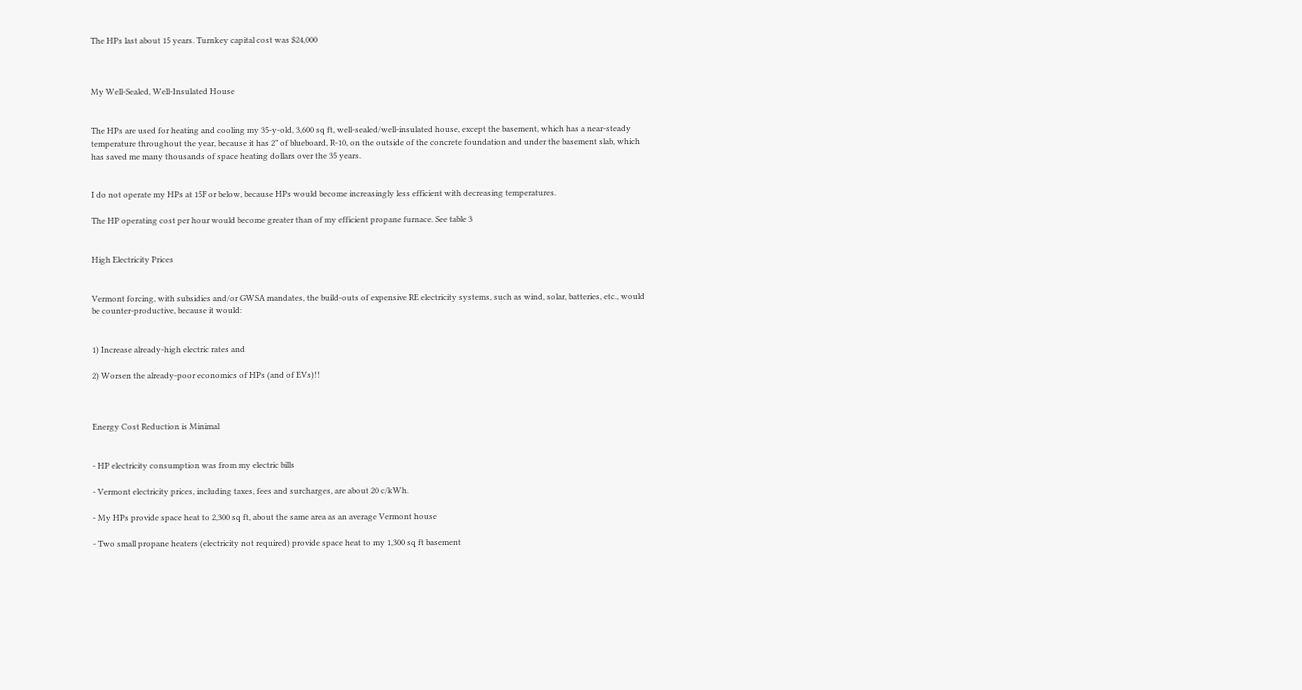The HPs last about 15 years. Turnkey capital cost was $24,000



My Well-Sealed, Well-Insulated House


The HPs are used for heating and cooling my 35-y-old, 3,600 sq ft, well-sealed/well-insulated house, except the basement, which has a near-steady temperature throughout the year, because it has 2” of blueboard, R-10, on the outside of the concrete foundation and under the basement slab, which has saved me many thousands of space heating dollars over the 35 years.


I do not operate my HPs at 15F or below, because HPs would become increasingly less efficient with decreasing temperatures.

The HP operating cost per hour would become greater than of my efficient propane furnace. See table 3


High Electricity Prices


Vermont forcing, with subsidies and/or GWSA mandates, the build-outs of expensive RE electricity systems, such as wind, solar, batteries, etc., would be counter-productive, because it would:


1) Increase already-high electric rates and

2) Worsen the already-poor economics of HPs (and of EVs)!!



Energy Cost Reduction is Minimal


- HP electricity consumption was from my electric bills

- Vermont electricity prices, including taxes, fees and surcharges, are about 20 c/kWh.

- My HPs provide space heat to 2,300 sq ft, about the same area as an average Vermont house

- Two small propane heaters (electricity not required) provide space heat to my 1,300 sq ft basement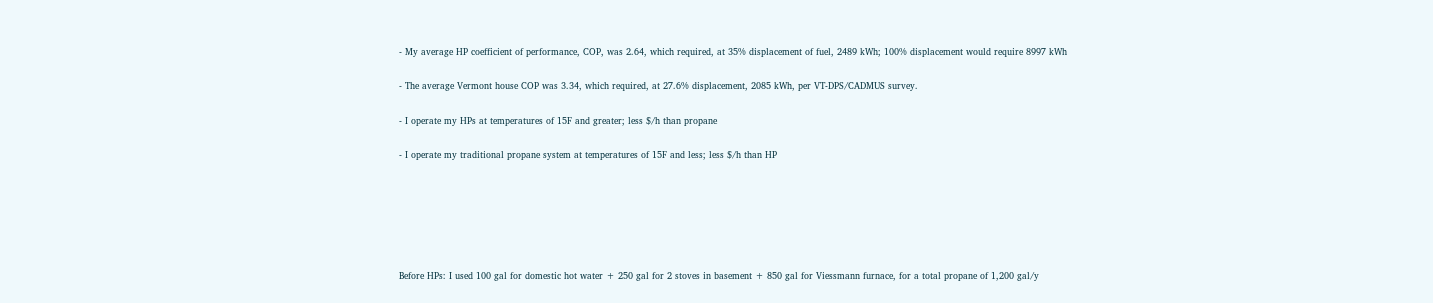- My average HP coefficient of performance, COP, was 2.64, which required, at 35% displacement of fuel, 2489 kWh; 100% displacement would require 8997 kWh

- The average Vermont house COP was 3.34, which required, at 27.6% displacement, 2085 kWh, per VT-DPS/CADMUS survey.

- I operate my HPs at temperatures of 15F and greater; less $/h than propane

- I operate my traditional propane system at temperatures of 15F and less; less $/h than HP






Before HPs: I used 100 gal for domestic hot water + 250 gal for 2 stoves in basement + 850 gal for Viessmann furnace, for a total propane of 1,200 gal/y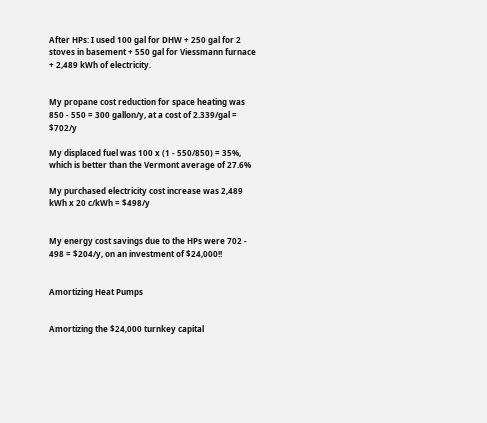After HPs: I used 100 gal for DHW + 250 gal for 2 stoves in basement + 550 gal for Viessmann furnace + 2,489 kWh of electricity.


My propane cost reduction for space heating was 850 - 550 = 300 gallon/y, at a cost of 2.339/gal = $702/y

My displaced fuel was 100 x (1 - 550/850) = 35%, which is better than the Vermont average of 27.6%

My purchased electricity cost increase was 2,489 kWh x 20 c/kWh = $498/y


My energy cost savings due to the HPs were 702 - 498 = $204/y, on an investment of $24,000!!


Amortizing Heat Pumps


Amortizing the $24,000 turnkey capital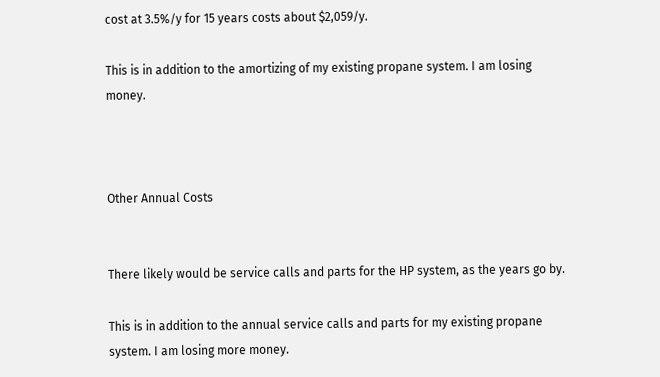cost at 3.5%/y for 15 years costs about $2,059/y.

This is in addition to the amortizing of my existing propane system. I am losing money.



Other Annual Costs


There likely would be service calls and parts for the HP system, as the years go by.

This is in addition to the annual service calls and parts for my existing propane system. I am losing more money.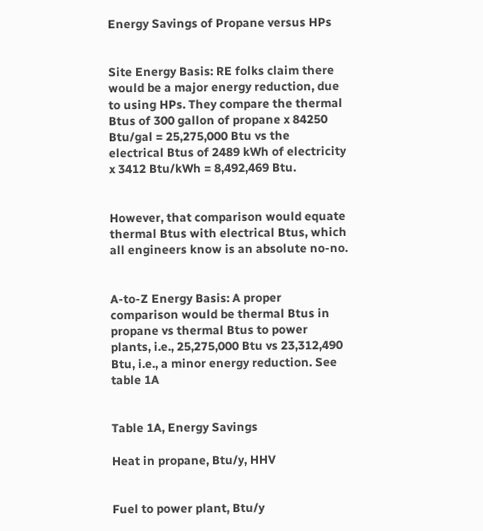Energy Savings of Propane versus HPs


Site Energy Basis: RE folks claim there would be a major energy reduction, due to using HPs. They compare the thermal Btus of 300 gallon of propane x 84250 Btu/gal = 25,275,000 Btu vs the electrical Btus of 2489 kWh of electricity x 3412 Btu/kWh = 8,492,469 Btu.


However, that comparison would equate thermal Btus with electrical Btus, which all engineers know is an absolute no-no.


A-to-Z Energy Basis: A proper comparison would be thermal Btus in propane vs thermal Btus to power plants, i.e., 25,275,000 Btu vs 23,312,490 Btu, i.e., a minor energy reduction. See table 1A


Table 1A, Energy Savings

Heat in propane, Btu/y, HHV


Fuel to power plant, Btu/y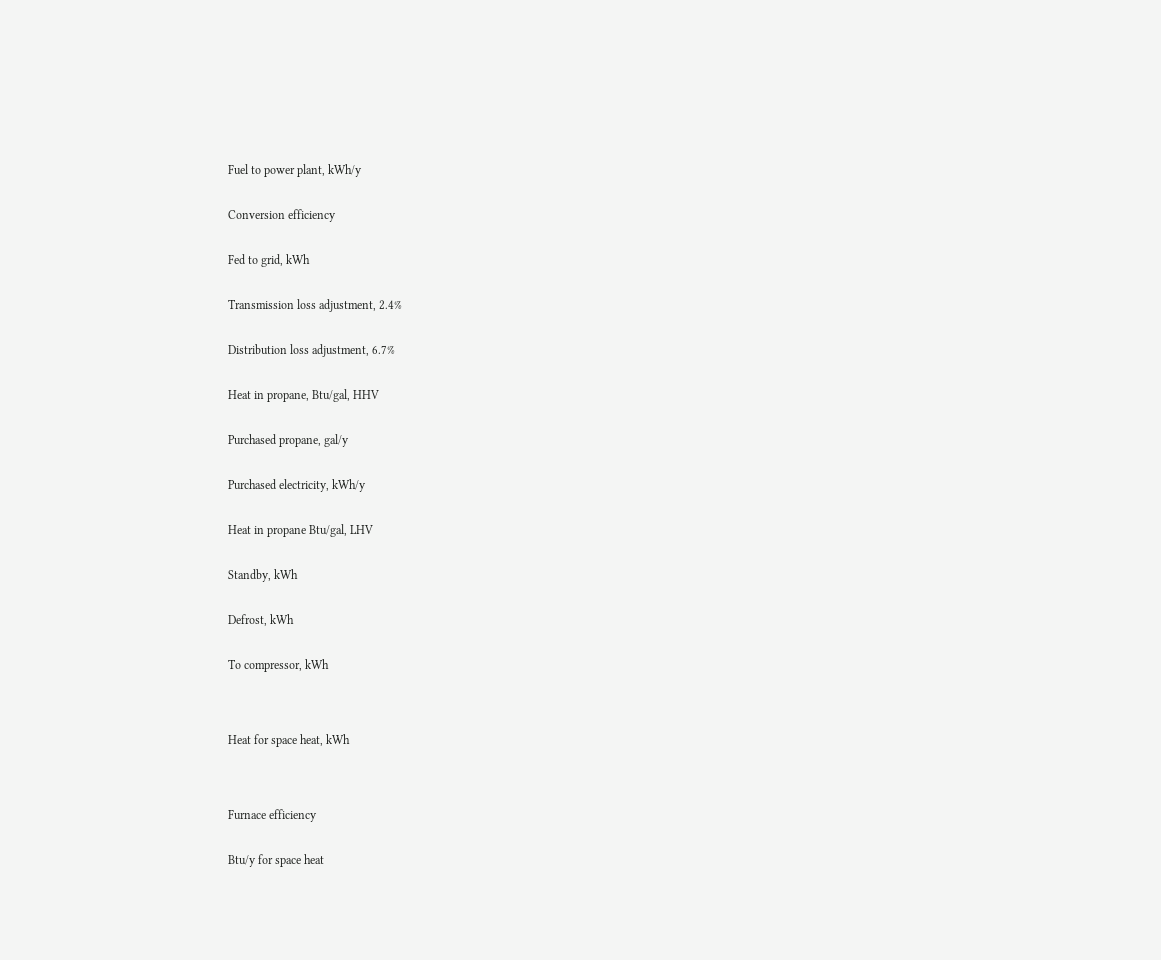Fuel to power plant, kWh/y


Conversion efficiency


Fed to grid, kWh


Transmission loss adjustment, 2.4%


Distribution loss adjustment, 6.7%


Heat in propane, Btu/gal, HHV


Purchased propane, gal/y


Purchased electricity, kWh/y


Heat in propane Btu/gal, LHV


Standby, kWh


Defrost, kWh


To compressor, kWh




Heat for space heat, kWh




Furnace efficiency


Btu/y for space heat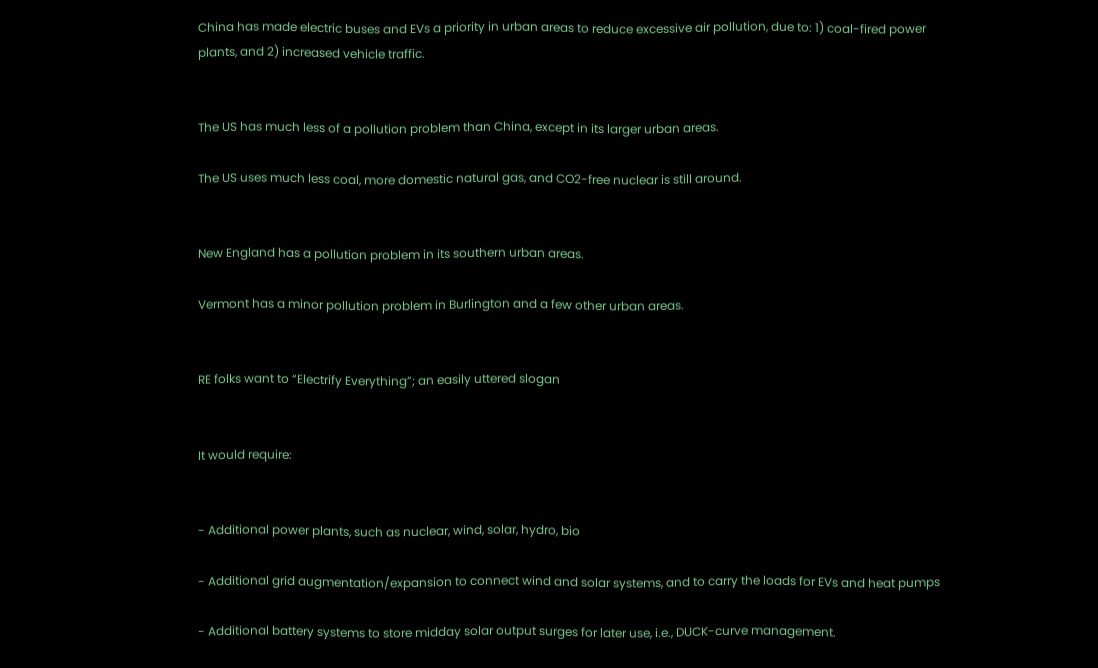China has made electric buses and EVs a priority in urban areas to reduce excessive air pollution, due to: 1) coal-fired power plants, and 2) increased vehicle traffic.


The US has much less of a pollution problem than China, except in its larger urban areas.

The US uses much less coal, more domestic natural gas, and CO2-free nuclear is still around.


New England has a pollution problem in its southern urban areas.

Vermont has a minor pollution problem in Burlington and a few other urban areas.


RE folks want to “Electrify Everything”; an easily uttered slogan


It would require:


- Additional power plants, such as nuclear, wind, solar, hydro, bio

- Additional grid augmentation/expansion to connect wind and solar systems, and to carry the loads for EVs and heat pumps

- Additional battery systems to store midday solar output surges for later use, i.e., DUCK-curve management.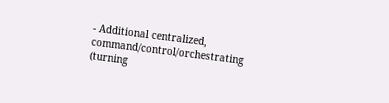- Additional centralized, command/control/orchestrating (turning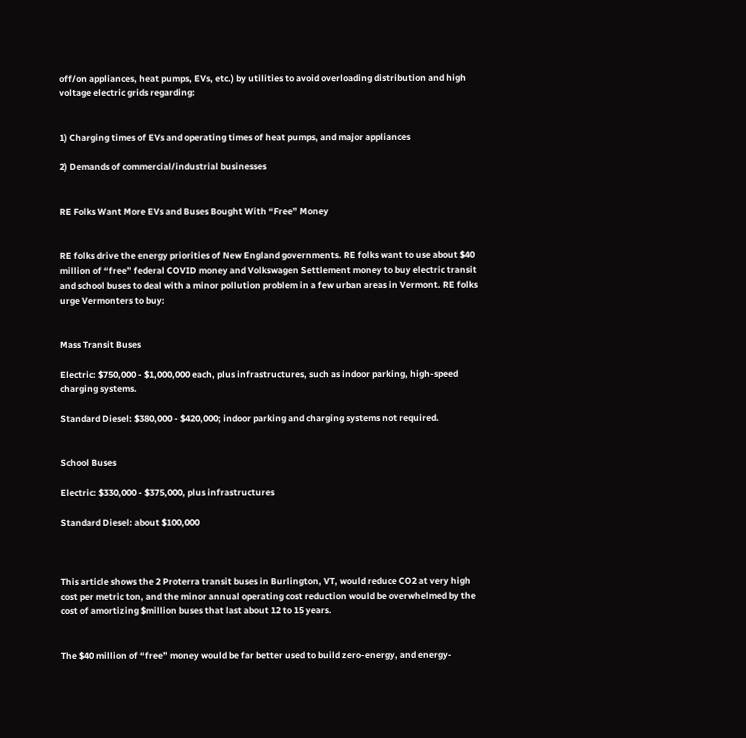off/on appliances, heat pumps, EVs, etc.) by utilities to avoid overloading distribution and high voltage electric grids regarding:


1) Charging times of EVs and operating times of heat pumps, and major appliances

2) Demands of commercial/industrial businesses


RE Folks Want More EVs and Buses Bought With “Free” Money


RE folks drive the energy priorities of New England governments. RE folks want to use about $40 million of “free” federal COVID money and Volkswagen Settlement money to buy electric transit and school buses to deal with a minor pollution problem in a few urban areas in Vermont. RE folks urge Vermonters to buy:


Mass Transit Buses

Electric: $750,000 - $1,000,000 each, plus infrastructures, such as indoor parking, high-speed charging systems.

Standard Diesel: $380,000 - $420,000; indoor parking and charging systems not required.


School Buses

Electric: $330,000 - $375,000, plus infrastructures

Standard Diesel: about $100,000



This article shows the 2 Proterra transit buses in Burlington, VT, would reduce CO2 at very high cost per metric ton, and the minor annual operating cost reduction would be overwhelmed by the cost of amortizing $million buses that last about 12 to 15 years.


The $40 million of “free” money would be far better used to build zero-energy, and energy-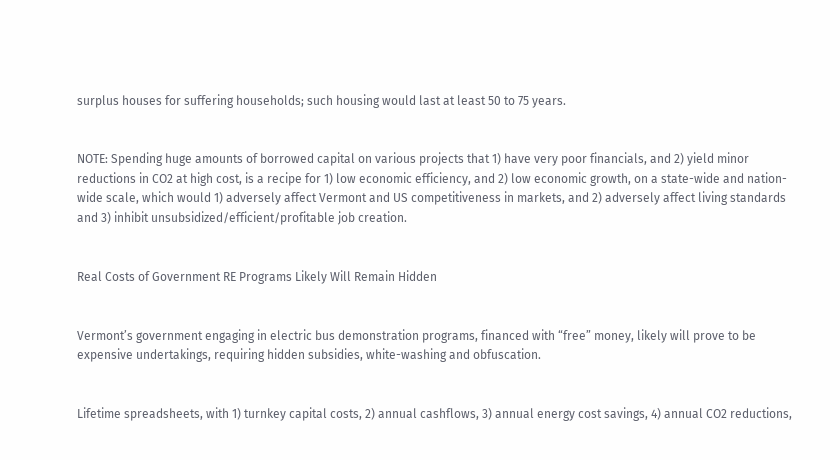surplus houses for suffering households; such housing would last at least 50 to 75 years.


NOTE: Spending huge amounts of borrowed capital on various projects that 1) have very poor financials, and 2) yield minor reductions in CO2 at high cost, is a recipe for 1) low economic efficiency, and 2) low economic growth, on a state-wide and nation-wide scale, which would 1) adversely affect Vermont and US competitiveness in markets, and 2) adversely affect living standards and 3) inhibit unsubsidized/efficient/profitable job creation.


Real Costs of Government RE Programs Likely Will Remain Hidden


Vermont’s government engaging in electric bus demonstration programs, financed with “free” money, likely will prove to be expensive undertakings, requiring hidden subsidies, white-washing and obfuscation.


Lifetime spreadsheets, with 1) turnkey capital costs, 2) annual cashflows, 3) annual energy cost savings, 4) annual CO2 reductions,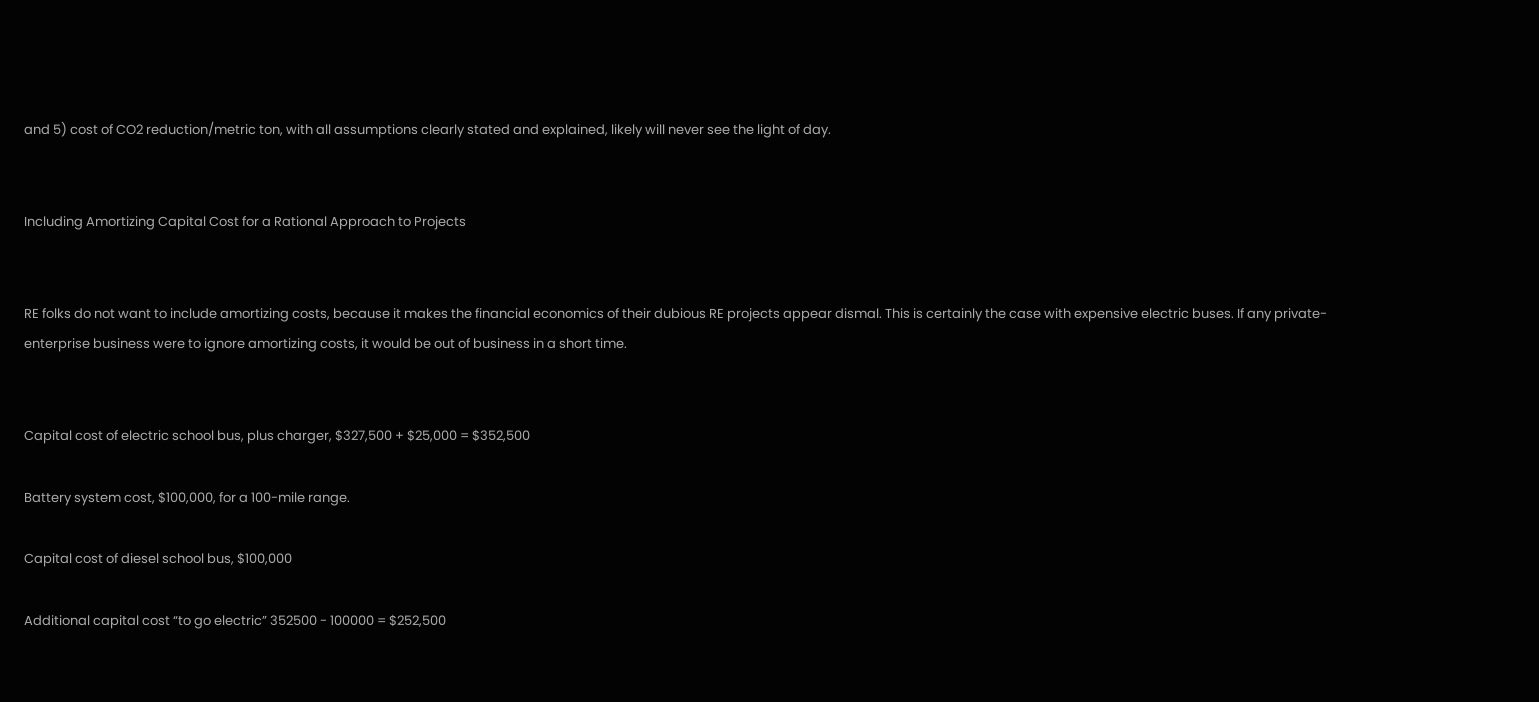and 5) cost of CO2 reduction/metric ton, with all assumptions clearly stated and explained, likely will never see the light of day.


Including Amortizing Capital Cost for a Rational Approach to Projects


RE folks do not want to include amortizing costs, because it makes the financial economics of their dubious RE projects appear dismal. This is certainly the case with expensive electric buses. If any private-enterprise business were to ignore amortizing costs, it would be out of business in a short time.


Capital cost of electric school bus, plus charger, $327,500 + $25,000 = $352,500

Battery system cost, $100,000, for a 100-mile range.

Capital cost of diesel school bus, $100,000

Additional capital cost “to go electric” 352500 - 100000 = $252,500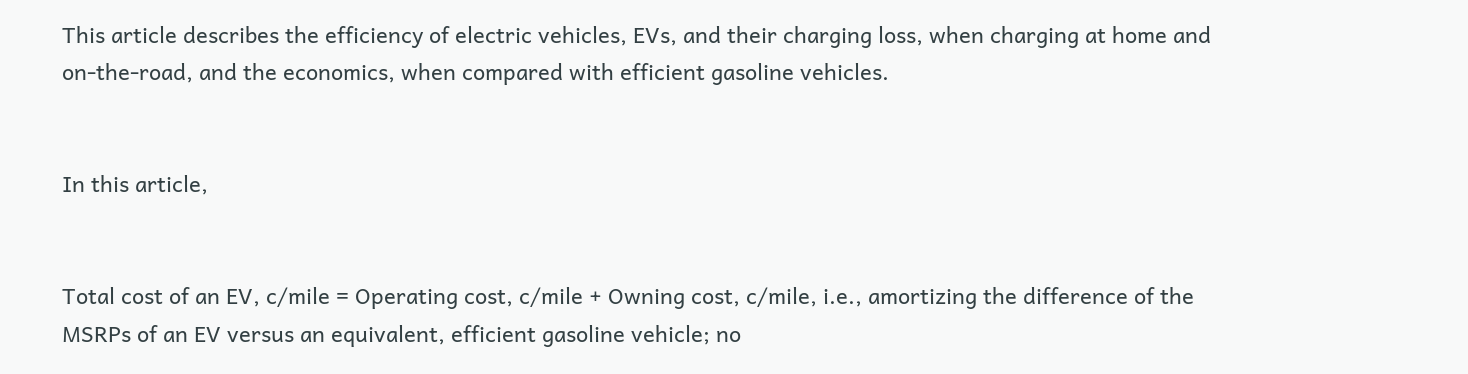This article describes the efficiency of electric vehicles, EVs, and their charging loss, when charging at home and on-the-road, and the economics, when compared with efficient gasoline vehicles.


In this article,


Total cost of an EV, c/mile = Operating cost, c/mile + Owning cost, c/mile, i.e., amortizing the difference of the MSRPs of an EV versus an equivalent, efficient gasoline vehicle; no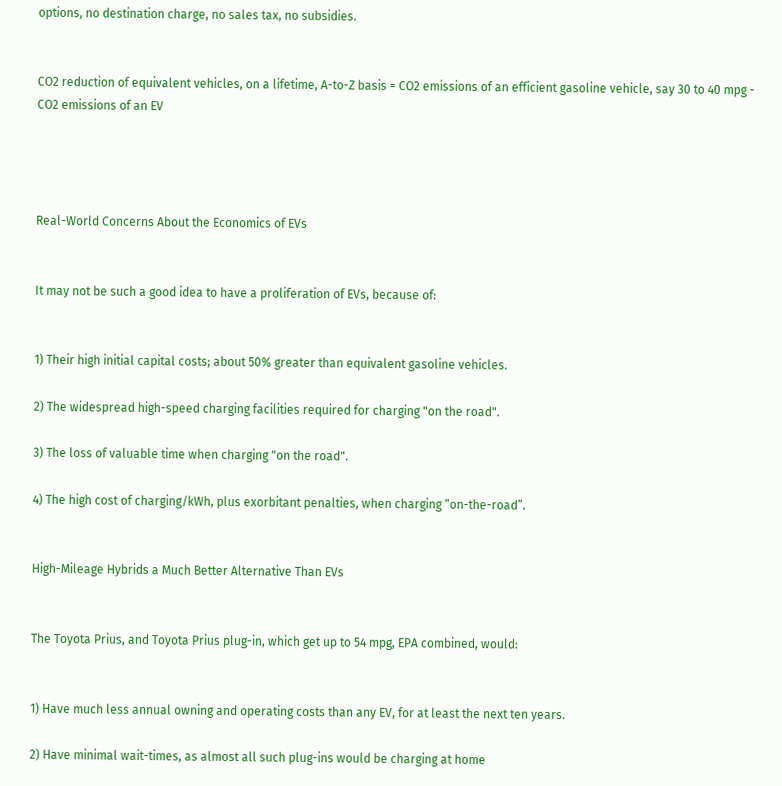options, no destination charge, no sales tax, no subsidies.


CO2 reduction of equivalent vehicles, on a lifetime, A-to-Z basis = CO2 emissions of an efficient gasoline vehicle, say 30 to 40 mpg - CO2 emissions of an EV




Real-World Concerns About the Economics of EVs


It may not be such a good idea to have a proliferation of EVs, because of:


1) Their high initial capital costs; about 50% greater than equivalent gasoline vehicles.

2) The widespread high-speed charging facilities required for charging "on the road".

3) The loss of valuable time when charging "on the road".

4) The high cost of charging/kWh, plus exorbitant penalties, when charging “on-the-road”.


High-Mileage Hybrids a Much Better Alternative Than EVs


The Toyota Prius, and Toyota Prius plug-in, which get up to 54 mpg, EPA combined, would:


1) Have much less annual owning and operating costs than any EV, for at least the next ten years.

2) Have minimal wait-times, as almost all such plug-ins would be charging at home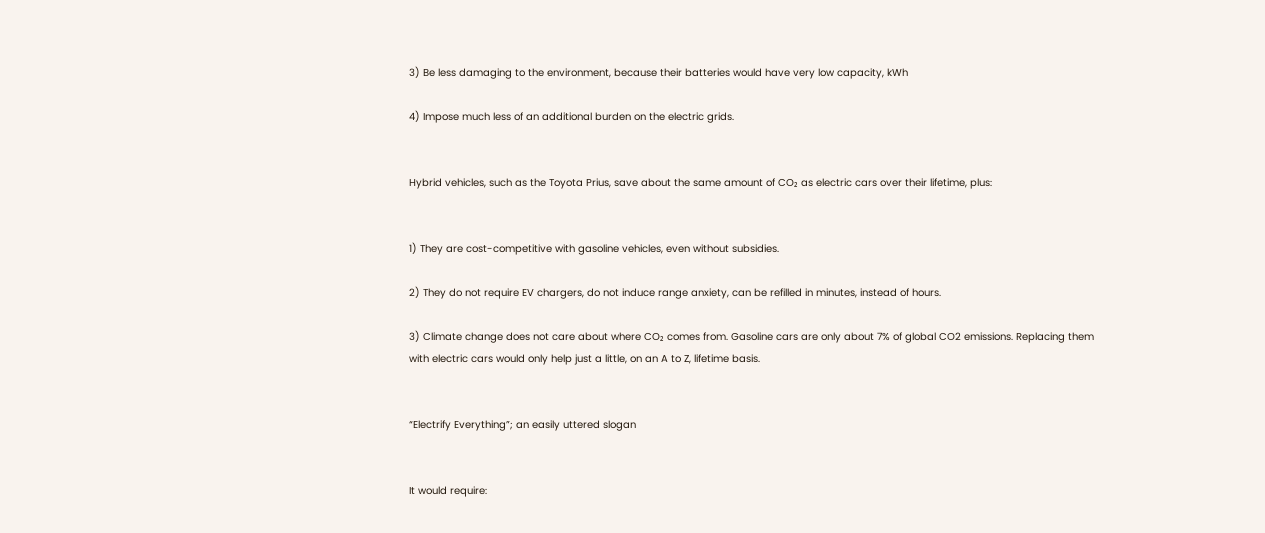3) Be less damaging to the environment, because their batteries would have very low capacity, kWh

4) Impose much less of an additional burden on the electric grids.


Hybrid vehicles, such as the Toyota Prius, save about the same amount of CO₂ as electric cars over their lifetime, plus:


1) They are cost-competitive with gasoline vehicles, even without subsidies.

2) They do not require EV chargers, do not induce range anxiety, can be refilled in minutes, instead of hours.

3) Climate change does not care about where CO₂ comes from. Gasoline cars are only about 7% of global CO2 emissions. Replacing them with electric cars would only help just a little, on an A to Z, lifetime basis.


“Electrify Everything”; an easily uttered slogan


It would require: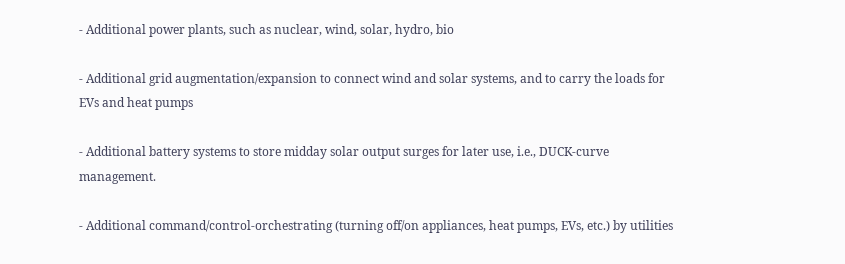- Additional power plants, such as nuclear, wind, solar, hydro, bio

- Additional grid augmentation/expansion to connect wind and solar systems, and to carry the loads for EVs and heat pumps

- Additional battery systems to store midday solar output surges for later use, i.e., DUCK-curve management.

- Additional command/control-orchestrating (turning off/on appliances, heat pumps, EVs, etc.) by utilities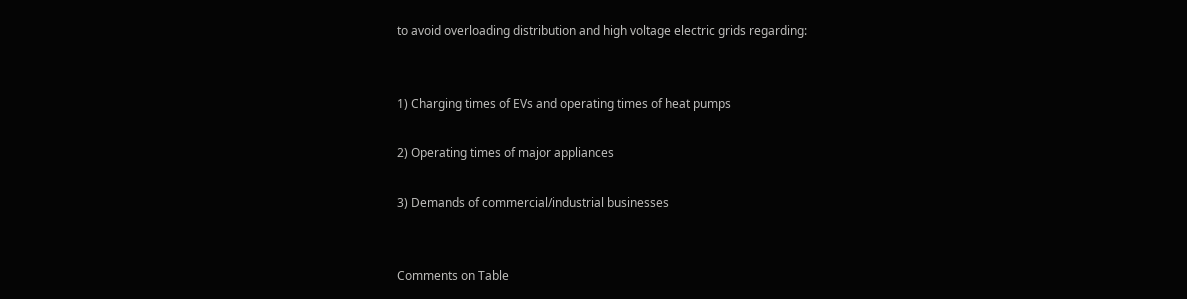to avoid overloading distribution and high voltage electric grids regarding:


1) Charging times of EVs and operating times of heat pumps

2) Operating times of major appliances

3) Demands of commercial/industrial businesses


Comments on Table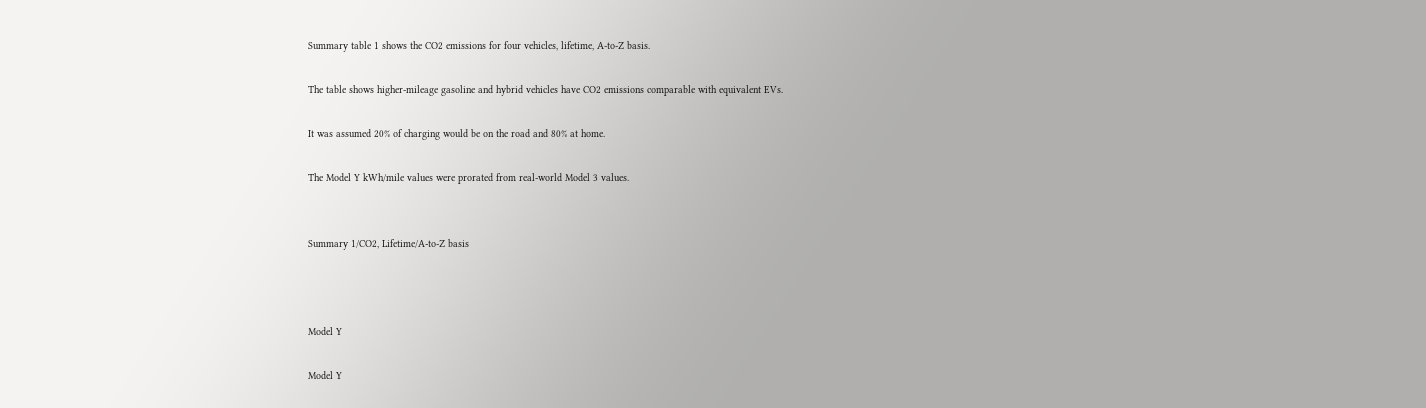Summary table 1 shows the CO2 emissions for four vehicles, lifetime, A-to-Z basis.

The table shows higher-mileage gasoline and hybrid vehicles have CO2 emissions comparable with equivalent EVs.

It was assumed 20% of charging would be on the road and 80% at home.

The Model Y kWh/mile values were prorated from real-world Model 3 values.


Summary 1/CO2, Lifetime/A-to-Z basis



Model Y

Model Y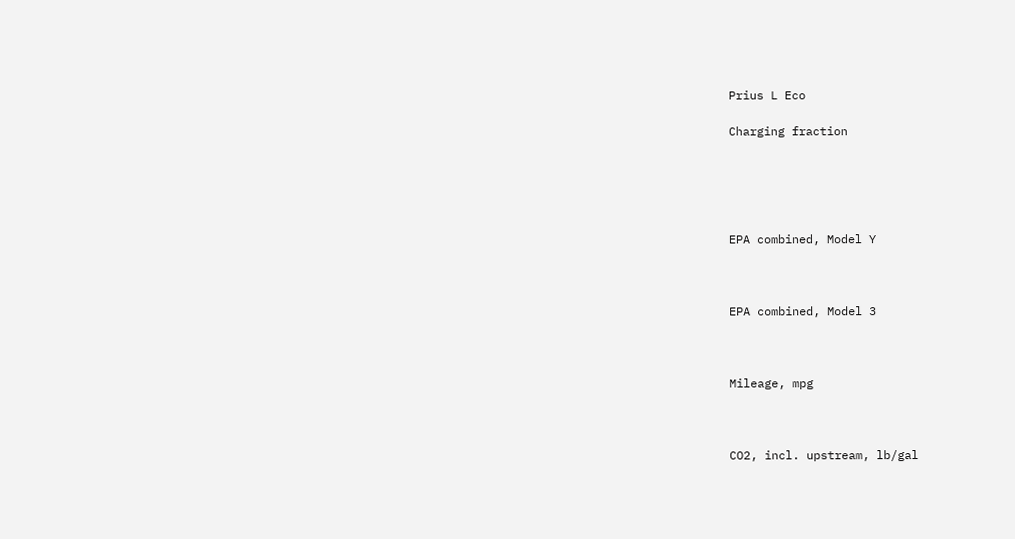Prius L Eco

Charging fraction





EPA combined, Model Y



EPA combined, Model 3



Mileage, mpg



CO2, incl. upstream, lb/gal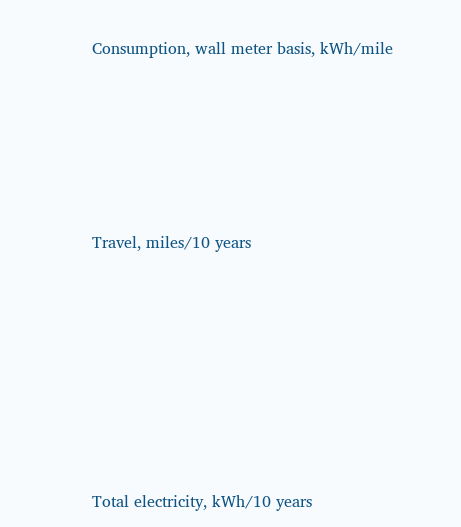Consumption, wall meter basis, kWh/mile





Travel, miles/10 years







Total electricity, kWh/10 years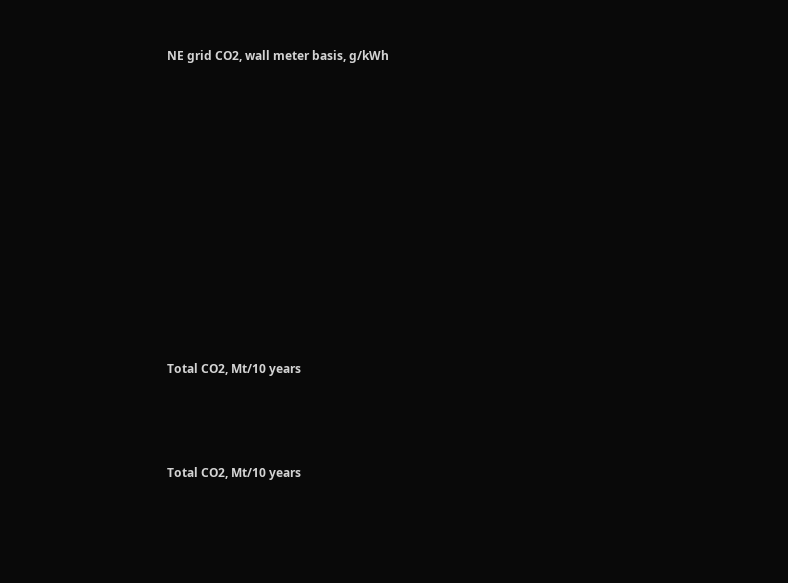NE grid CO2, wall meter basis, g/kWh

















Total CO2, Mt/10 years





Total CO2, Mt/10 years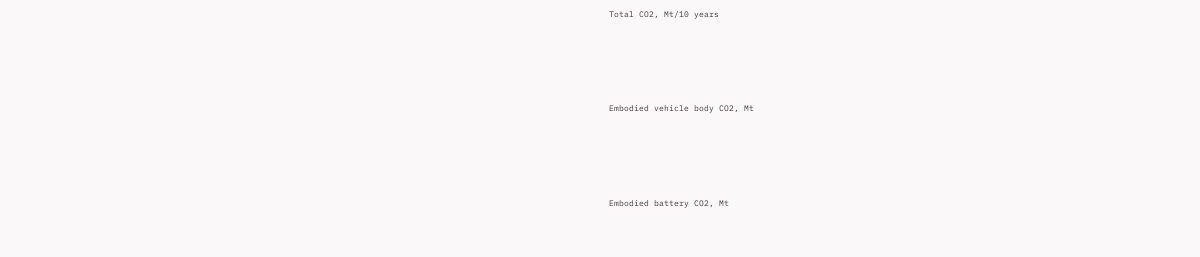Total CO2, Mt/10 years





Embodied vehicle body CO2, Mt





Embodied battery CO2, Mt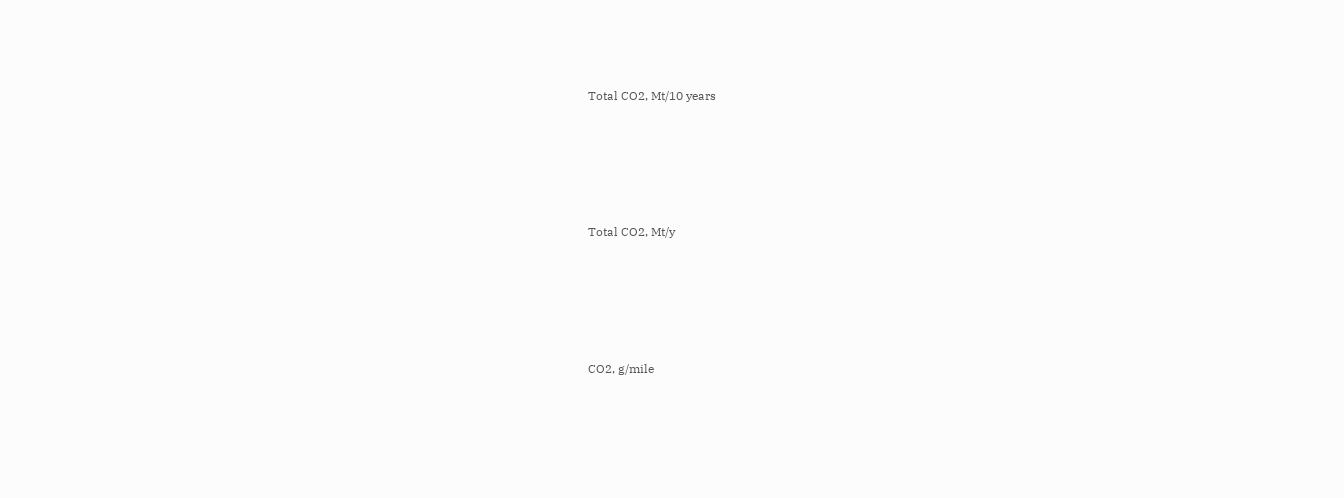Total CO2, Mt/10 years





Total CO2, Mt/y





CO2, g/mile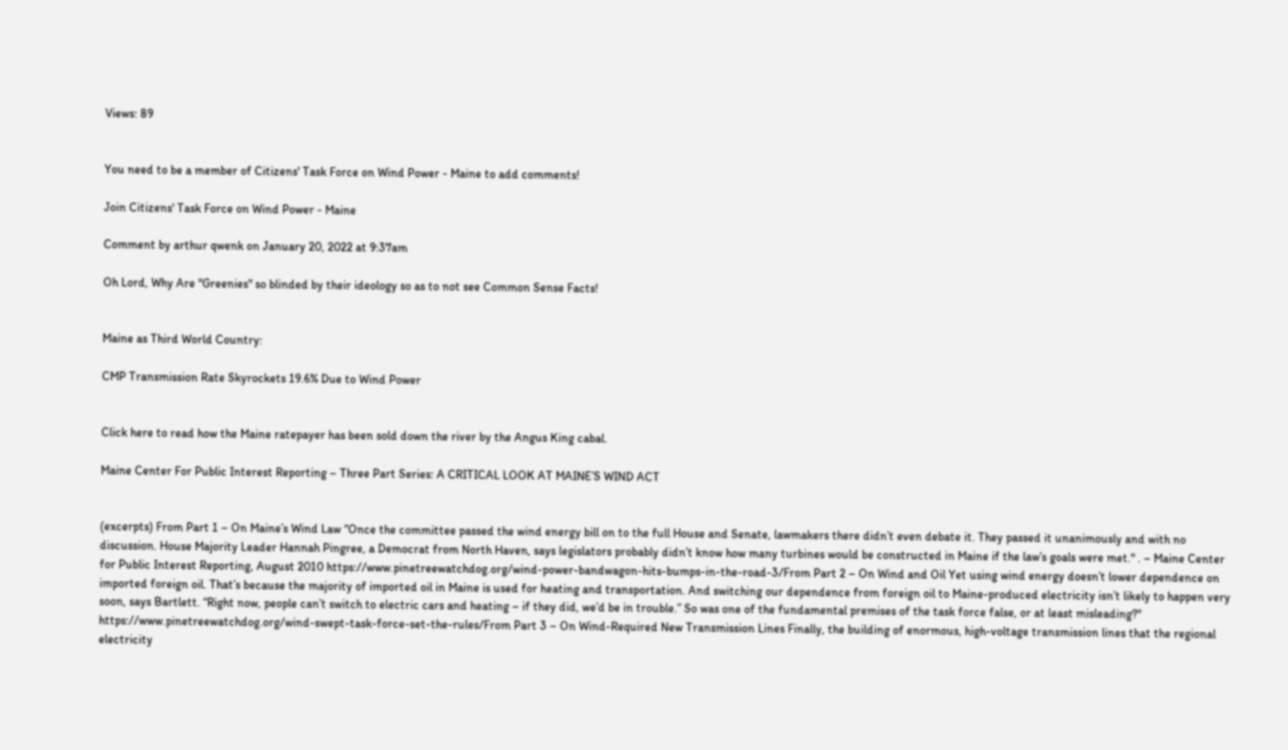Views: 89


You need to be a member of Citizens' Task Force on Wind Power - Maine to add comments!

Join Citizens' Task Force on Wind Power - Maine

Comment by arthur qwenk on January 20, 2022 at 9:37am

Oh Lord, Why Are "Greenies" so blinded by their ideology so as to not see Common Sense Facts!


Maine as Third World Country:

CMP Transmission Rate Skyrockets 19.6% Due to Wind Power


Click here to read how the Maine ratepayer has been sold down the river by the Angus King cabal.

Maine Center For Public Interest Reporting – Three Part Series: A CRITICAL LOOK AT MAINE’S WIND ACT


(excerpts) From Part 1 – On Maine’s Wind Law “Once the committee passed the wind energy bill on to the full House and Senate, lawmakers there didn’t even debate it. They passed it unanimously and with no discussion. House Majority Leader Hannah Pingree, a Democrat from North Haven, says legislators probably didn’t know how many turbines would be constructed in Maine if the law’s goals were met." . – Maine Center for Public Interest Reporting, August 2010 https://www.pinetreewatchdog.org/wind-power-bandwagon-hits-bumps-in-the-road-3/From Part 2 – On Wind and Oil Yet using wind energy doesn’t lower dependence on imported foreign oil. That’s because the majority of imported oil in Maine is used for heating and transportation. And switching our dependence from foreign oil to Maine-produced electricity isn’t likely to happen very soon, says Bartlett. “Right now, people can’t switch to electric cars and heating – if they did, we’d be in trouble.” So was one of the fundamental premises of the task force false, or at least misleading?" https://www.pinetreewatchdog.org/wind-swept-task-force-set-the-rules/From Part 3 – On Wind-Required New Transmission Lines Finally, the building of enormous, high-voltage transmission lines that the regional electricity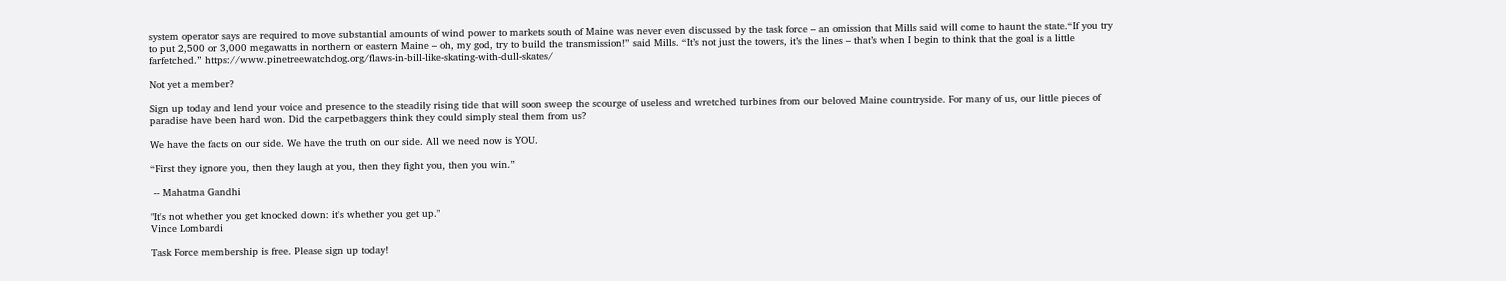system operator says are required to move substantial amounts of wind power to markets south of Maine was never even discussed by the task force – an omission that Mills said will come to haunt the state.“If you try to put 2,500 or 3,000 megawatts in northern or eastern Maine – oh, my god, try to build the transmission!” said Mills. “It’s not just the towers, it’s the lines – that’s when I begin to think that the goal is a little farfetched.” https://www.pinetreewatchdog.org/flaws-in-bill-like-skating-with-dull-skates/

Not yet a member?

Sign up today and lend your voice and presence to the steadily rising tide that will soon sweep the scourge of useless and wretched turbines from our beloved Maine countryside. For many of us, our little pieces of paradise have been hard won. Did the carpetbaggers think they could simply steal them from us?

We have the facts on our side. We have the truth on our side. All we need now is YOU.

“First they ignore you, then they laugh at you, then they fight you, then you win.”

 -- Mahatma Gandhi

"It's not whether you get knocked down: it's whether you get up."
Vince Lombardi

Task Force membership is free. Please sign up today!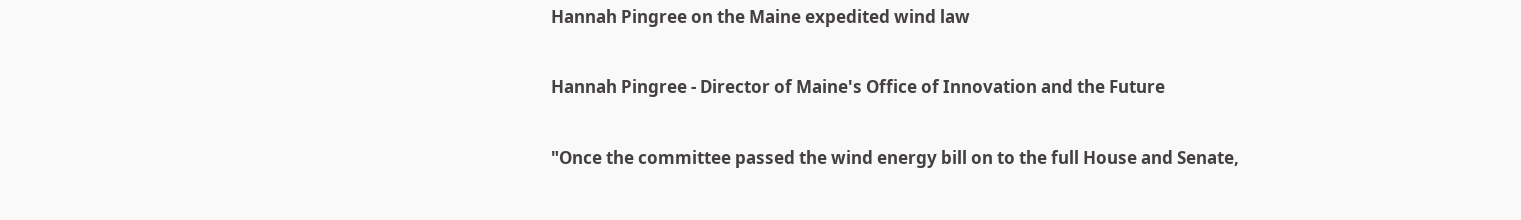Hannah Pingree on the Maine expedited wind law

Hannah Pingree - Director of Maine's Office of Innovation and the Future

"Once the committee passed the wind energy bill on to the full House and Senate,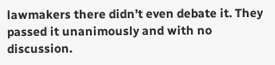lawmakers there didn’t even debate it. They passed it unanimously and with no discussion.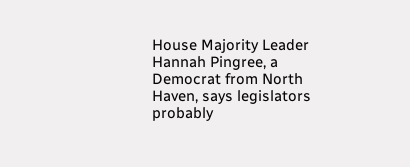House Majority Leader Hannah Pingree, a Democrat from North Haven, says legislators probably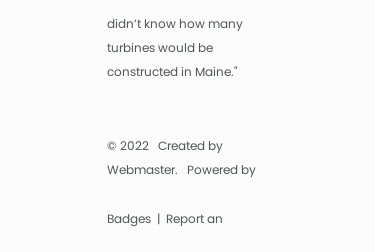didn’t know how many turbines would be constructed in Maine."


© 2022   Created by Webmaster.   Powered by

Badges  |  Report an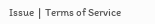Issue  |  Terms of Service